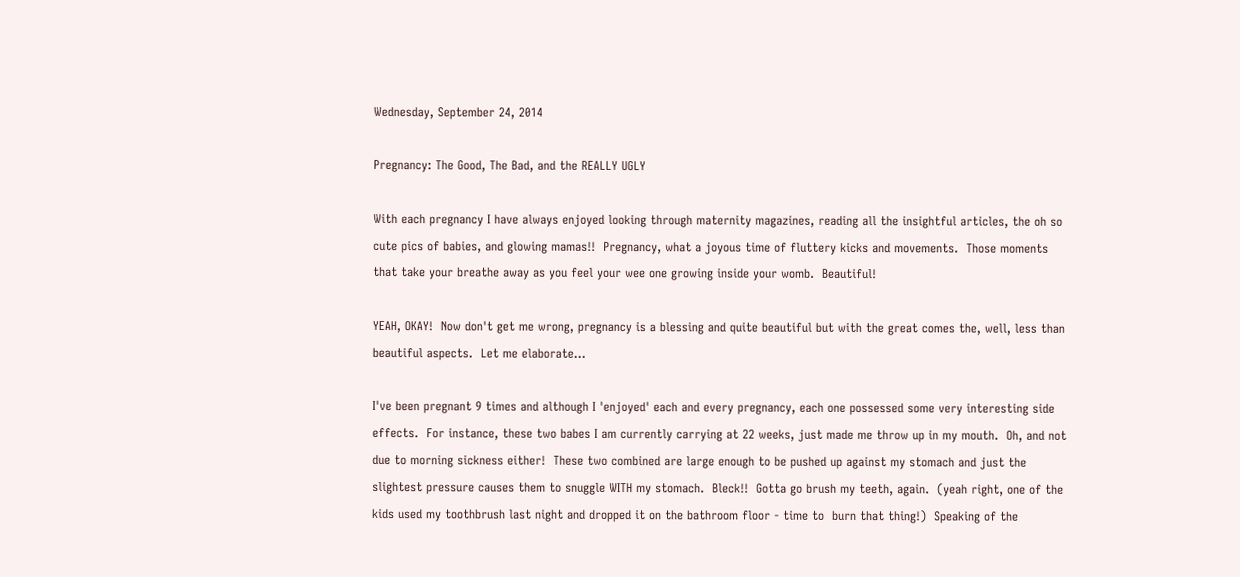Wednesday, September 24, 2014

Pregnancy: The Good, The Bad, and the REALLY UGLY

With each pregnancy I have always enjoyed looking through maternity magazines, reading all the insightful articles, the oh so cute pics of babies, and glowing mamas!!  Pregnancy, what a joyous time of fluttery kicks and movements.  Those moments that take your breathe away as you feel your wee one growing inside your womb.  Beautiful!

YEAH, OKAY!  Now don't get me wrong, pregnancy is a blessing and quite beautiful but with the great comes the, well, less than beautiful aspects.  Let me elaborate...

I've been pregnant 9 times and although I 'enjoyed' each and every pregnancy, each one possessed some very interesting side effects.  For instance, these two babes I am currently carrying at 22 weeks, just made me throw up in my mouth.  Oh, and not due to morning sickness either!  These two combined are large enough to be pushed up against my stomach and just the slightest pressure causes them to snuggle WITH my stomach.  Bleck!!  Gotta go brush my teeth, again.  (yeah right, one of the kids used my toothbrush last night and dropped it on the bathroom floor - time to  burn that thing!)  Speaking of the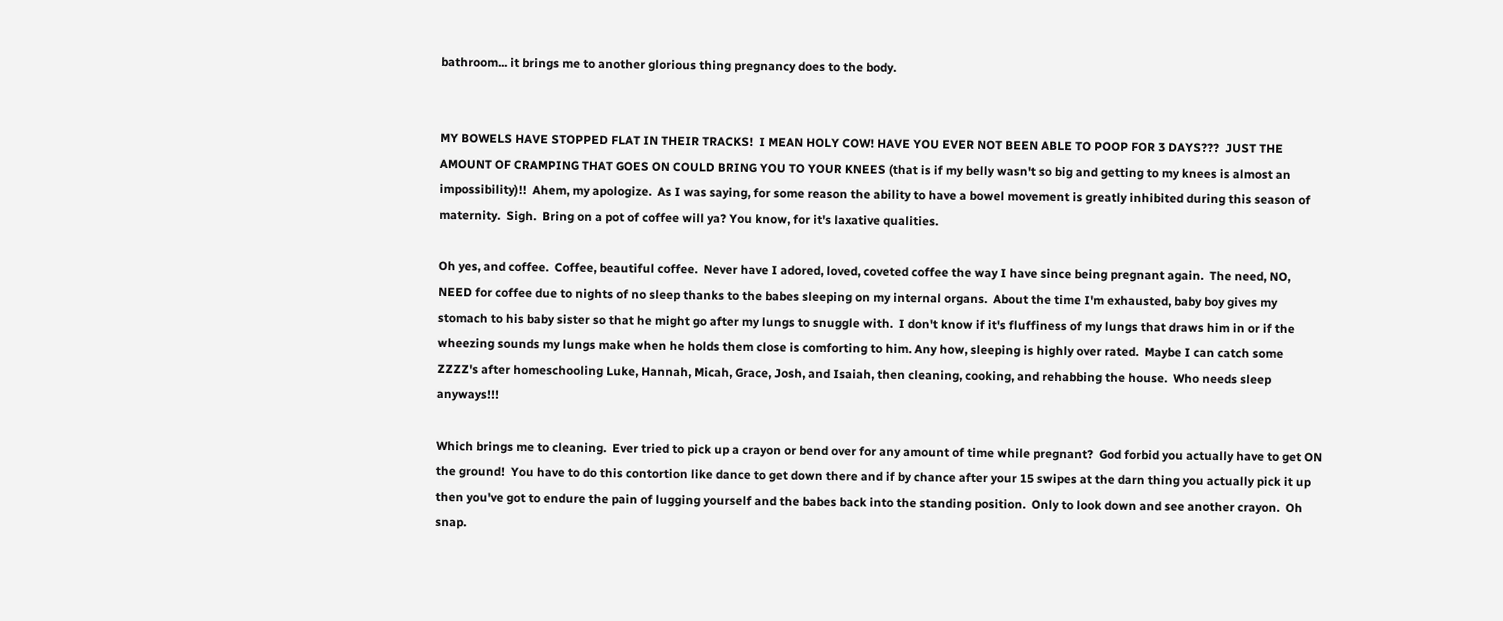bathroom... it brings me to another glorious thing pregnancy does to the body.


MY BOWELS HAVE STOPPED FLAT IN THEIR TRACKS!  I MEAN HOLY COW! HAVE YOU EVER NOT BEEN ABLE TO POOP FOR 3 DAYS???  JUST THE AMOUNT OF CRAMPING THAT GOES ON COULD BRING YOU TO YOUR KNEES (that is if my belly wasn't so big and getting to my knees is almost an impossibility)!!  Ahem, my apologize.  As I was saying, for some reason the ability to have a bowel movement is greatly inhibited during this season of maternity.  Sigh.  Bring on a pot of coffee will ya? You know, for it's laxative qualities.

Oh yes, and coffee.  Coffee, beautiful coffee.  Never have I adored, loved, coveted coffee the way I have since being pregnant again.  The need, NO, NEED for coffee due to nights of no sleep thanks to the babes sleeping on my internal organs.  About the time I'm exhausted, baby boy gives my stomach to his baby sister so that he might go after my lungs to snuggle with.  I don't know if it's fluffiness of my lungs that draws him in or if the wheezing sounds my lungs make when he holds them close is comforting to him. Any how, sleeping is highly over rated.  Maybe I can catch some ZZZZ's after homeschooling Luke, Hannah, Micah, Grace, Josh, and Isaiah, then cleaning, cooking, and rehabbing the house.  Who needs sleep anyways!!!

Which brings me to cleaning.  Ever tried to pick up a crayon or bend over for any amount of time while pregnant?  God forbid you actually have to get ON the ground!  You have to do this contortion like dance to get down there and if by chance after your 15 swipes at the darn thing you actually pick it up then you've got to endure the pain of lugging yourself and the babes back into the standing position.  Only to look down and see another crayon.  Oh snap.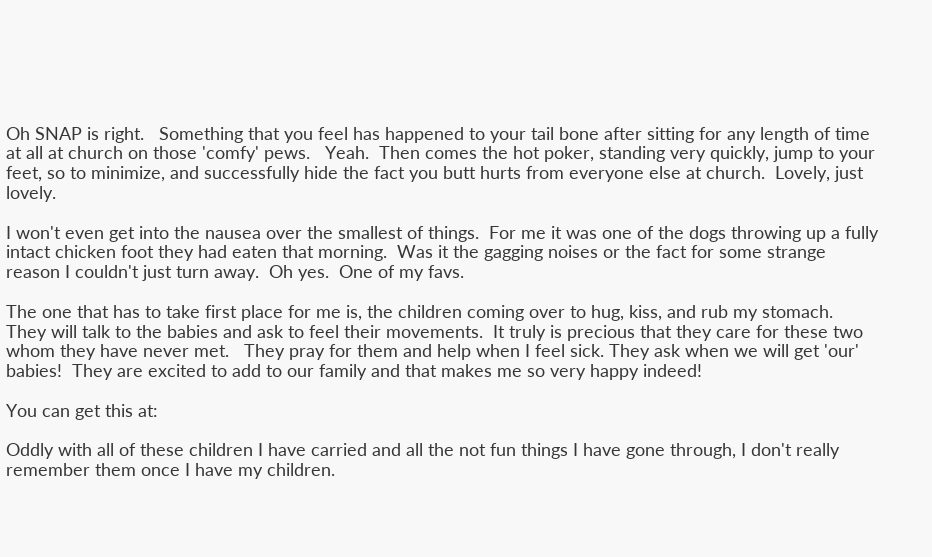Oh SNAP is right.   Something that you feel has happened to your tail bone after sitting for any length of time at all at church on those 'comfy' pews.   Yeah.  Then comes the hot poker, standing very quickly, jump to your feet, so to minimize, and successfully hide the fact you butt hurts from everyone else at church.  Lovely, just lovely.

I won't even get into the nausea over the smallest of things.  For me it was one of the dogs throwing up a fully intact chicken foot they had eaten that morning.  Was it the gagging noises or the fact for some strange reason I couldn't just turn away.  Oh yes.  One of my favs.

The one that has to take first place for me is, the children coming over to hug, kiss, and rub my stomach.  They will talk to the babies and ask to feel their movements.  It truly is precious that they care for these two whom they have never met.   They pray for them and help when I feel sick. They ask when we will get 'our' babies!  They are excited to add to our family and that makes me so very happy indeed!

You can get this at:

Oddly with all of these children I have carried and all the not fun things I have gone through, I don't really remember them once I have my children.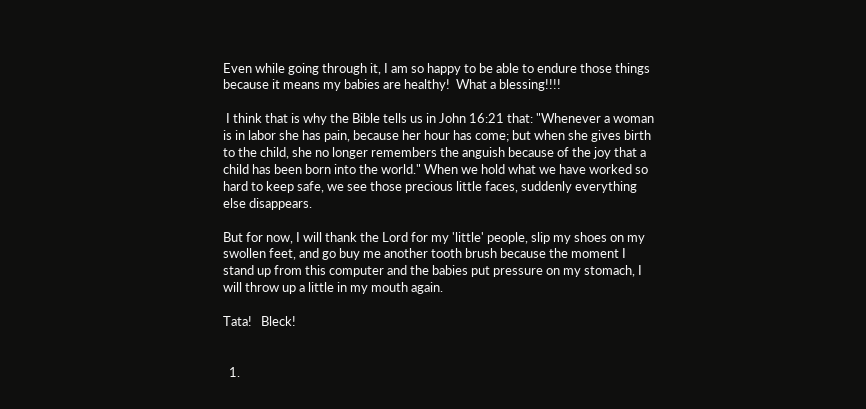Even while going through it, I am so happy to be able to endure those things because it means my babies are healthy!  What a blessing!!!!

 I think that is why the Bible tells us in John 16:21 that: "Whenever a woman is in labor she has pain, because her hour has come; but when she gives birth to the child, she no longer remembers the anguish because of the joy that a child has been born into the world." When we hold what we have worked so hard to keep safe, we see those precious little faces, suddenly everything else disappears.

But for now, I will thank the Lord for my 'little' people, slip my shoes on my swollen feet, and go buy me another tooth brush because the moment I stand up from this computer and the babies put pressure on my stomach, I will throw up a little in my mouth again.

Tata!   Bleck!


  1.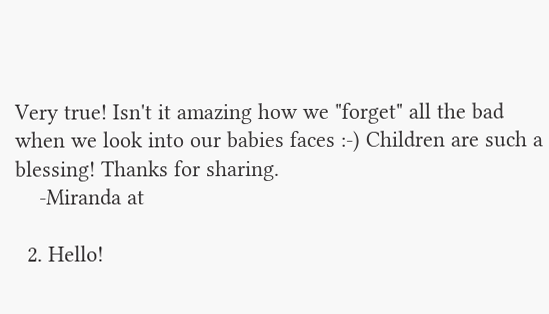Very true! Isn't it amazing how we "forget" all the bad when we look into our babies faces :-) Children are such a blessing! Thanks for sharing.
    -Miranda at

  2. Hello!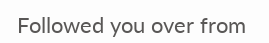Followed you over from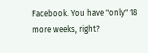Facebook. You have "only" 18 more weeks, right?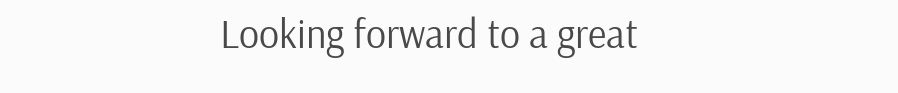Looking forward to a great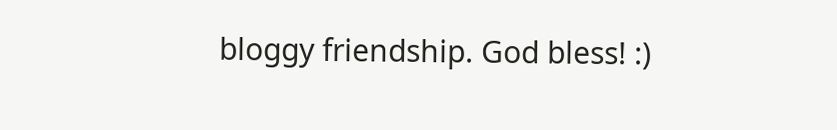bloggy friendship. God bless! :)